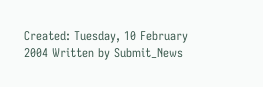Created: Tuesday, 10 February 2004 Written by Submit_News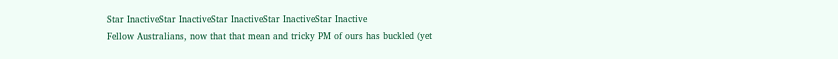Star InactiveStar InactiveStar InactiveStar InactiveStar Inactive
Fellow Australians, now that that mean and tricky PM of ours has buckled (yet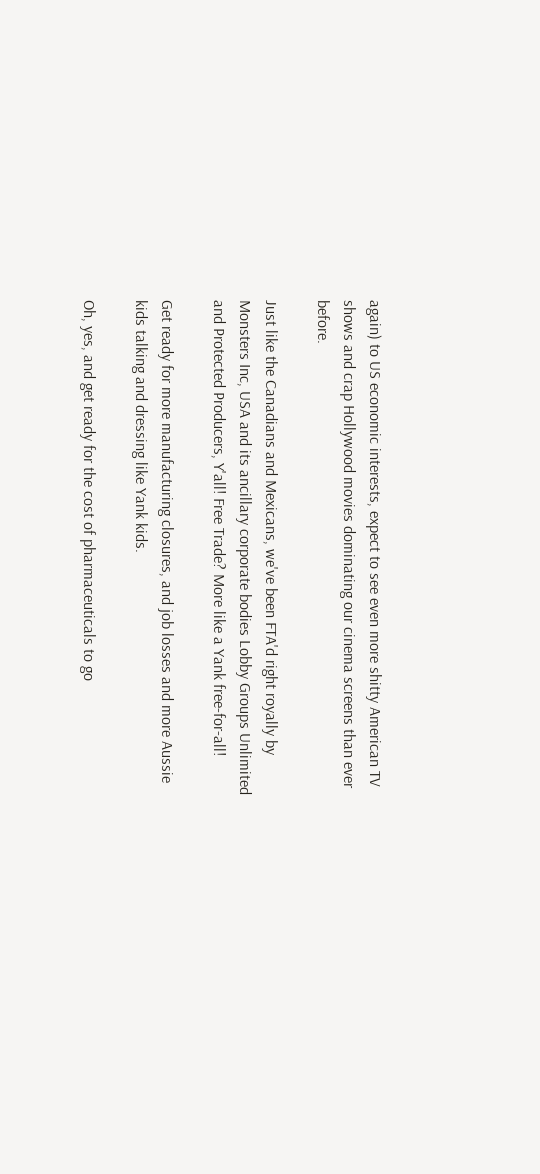again) to US economic interests, expect to see even more shitty American TV shows and crap Hollywood movies dominating our cinema screens than ever before.

Just like the Canadians and Mexicans, we've been FTA'd right royally by Monsters Inc, USA and its ancillary corporate bodies Lobby Groups Unlimited and Protected Producers, Y'all! Free Trade? More like a Yank free-for-all!

Get ready for more manufacturing closures, and job losses and more Aussie kids talking and dressing like Yank kids.

Oh, yes, and get ready for the cost of pharmaceuticals to go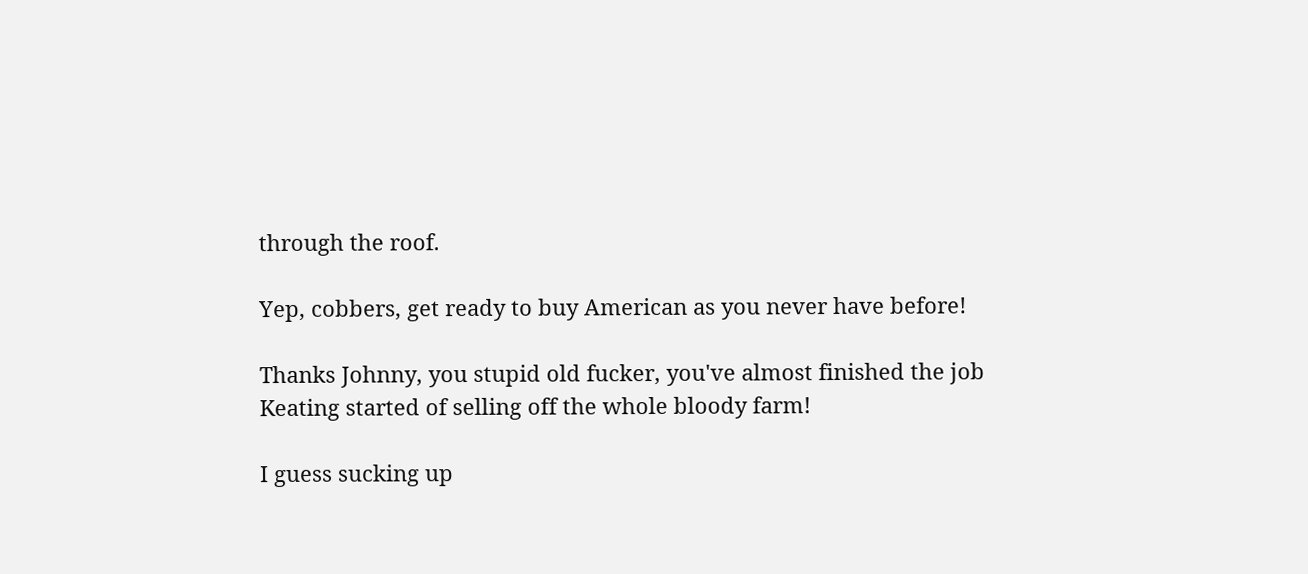through the roof.

Yep, cobbers, get ready to buy American as you never have before!

Thanks Johnny, you stupid old fucker, you've almost finished the job Keating started of selling off the whole bloody farm!

I guess sucking up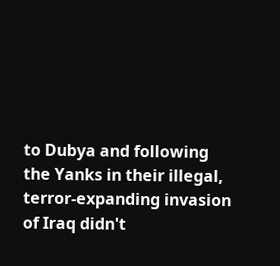to Dubya and following the Yanks in their illegal, terror-expanding invasion of Iraq didn't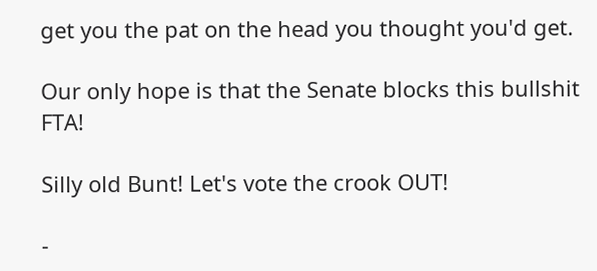get you the pat on the head you thought you'd get.

Our only hope is that the Senate blocks this bullshit FTA!

Silly old Bunt! Let's vote the crook OUT!

-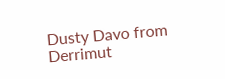Dusty Davo from Derrimut